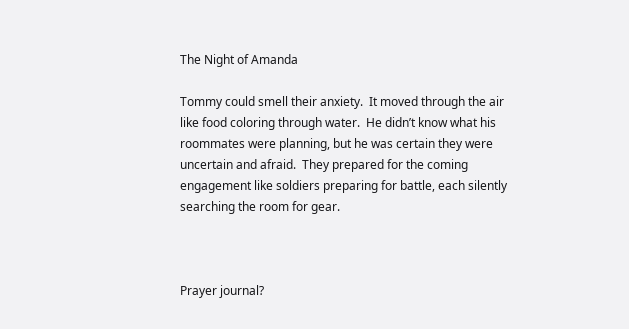The Night of Amanda

Tommy could smell their anxiety.  It moved through the air like food coloring through water.  He didn’t know what his roommates were planning, but he was certain they were uncertain and afraid.  They prepared for the coming engagement like soldiers preparing for battle, each silently searching the room for gear.



Prayer journal?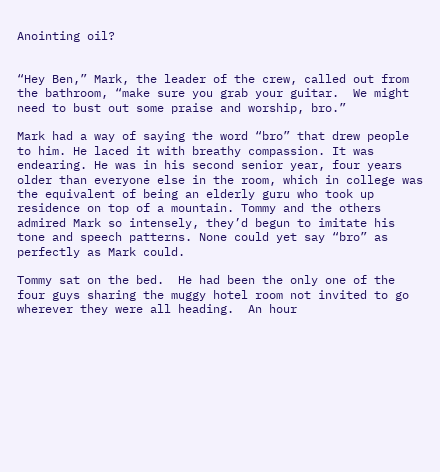Anointing oil?


“Hey Ben,” Mark, the leader of the crew, called out from the bathroom, “make sure you grab your guitar.  We might need to bust out some praise and worship, bro.”

Mark had a way of saying the word “bro” that drew people to him. He laced it with breathy compassion. It was endearing. He was in his second senior year, four years older than everyone else in the room, which in college was the equivalent of being an elderly guru who took up residence on top of a mountain. Tommy and the others admired Mark so intensely, they’d begun to imitate his tone and speech patterns. None could yet say “bro” as perfectly as Mark could.

Tommy sat on the bed.  He had been the only one of the four guys sharing the muggy hotel room not invited to go wherever they were all heading.  An hour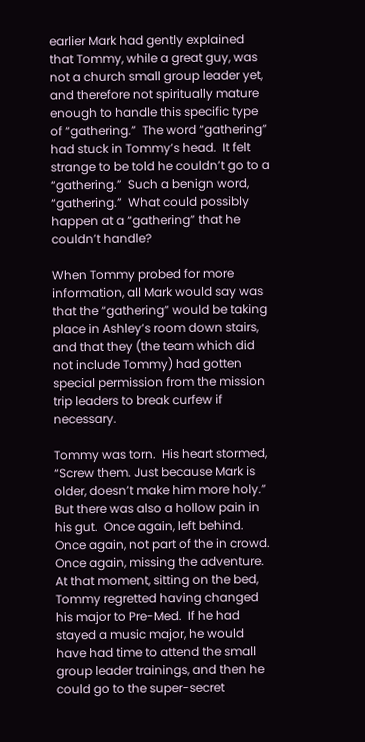earlier Mark had gently explained that Tommy, while a great guy, was not a church small group leader yet, and therefore not spiritually mature enough to handle this specific type of “gathering.”  The word “gathering” had stuck in Tommy’s head.  It felt strange to be told he couldn’t go to a “gathering.”  Such a benign word, “gathering.”  What could possibly happen at a “gathering” that he couldn’t handle?

When Tommy probed for more information, all Mark would say was that the “gathering” would be taking place in Ashley’s room down stairs, and that they (the team which did not include Tommy) had gotten special permission from the mission trip leaders to break curfew if necessary.

Tommy was torn.  His heart stormed, “Screw them. Just because Mark is older, doesn’t make him more holy.”  But there was also a hollow pain in his gut.  Once again, left behind.  Once again, not part of the in crowd.  Once again, missing the adventure.  At that moment, sitting on the bed, Tommy regretted having changed his major to Pre-Med.  If he had stayed a music major, he would have had time to attend the small group leader trainings, and then he could go to the super-secret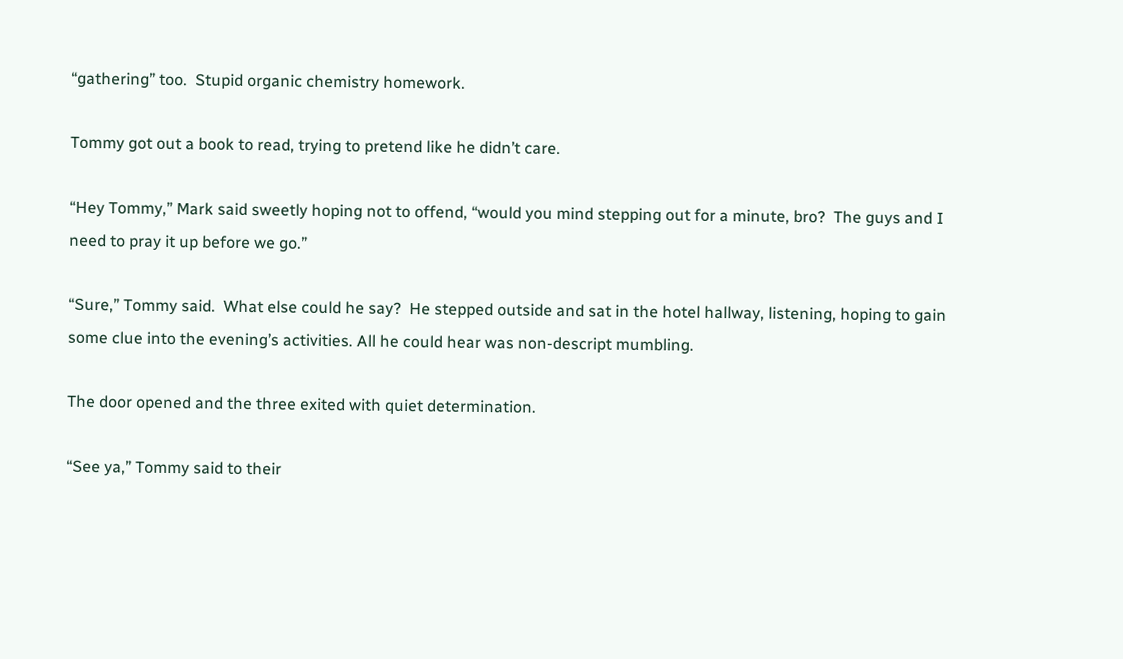“gathering” too.  Stupid organic chemistry homework.

Tommy got out a book to read, trying to pretend like he didn’t care.

“Hey Tommy,” Mark said sweetly hoping not to offend, “would you mind stepping out for a minute, bro?  The guys and I need to pray it up before we go.”

“Sure,” Tommy said.  What else could he say?  He stepped outside and sat in the hotel hallway, listening, hoping to gain some clue into the evening’s activities. All he could hear was non-descript mumbling.

The door opened and the three exited with quiet determination.

“See ya,” Tommy said to their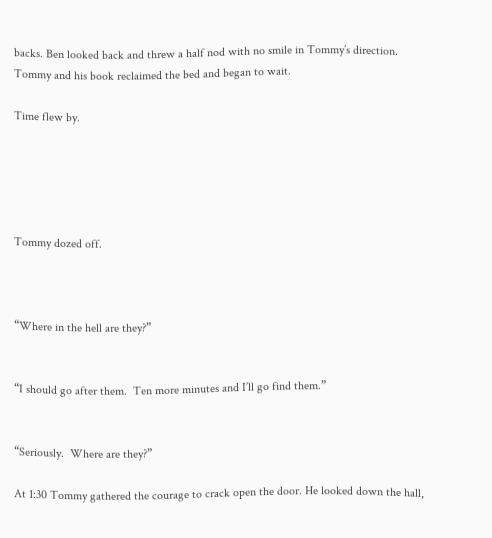backs. Ben looked back and threw a half nod with no smile in Tommy’s direction. Tommy and his book reclaimed the bed and began to wait.

Time flew by.





Tommy dozed off.



“Where in the hell are they?”


“I should go after them.  Ten more minutes and I’ll go find them.”


“Seriously.  Where are they?”

At 1:30 Tommy gathered the courage to crack open the door. He looked down the hall,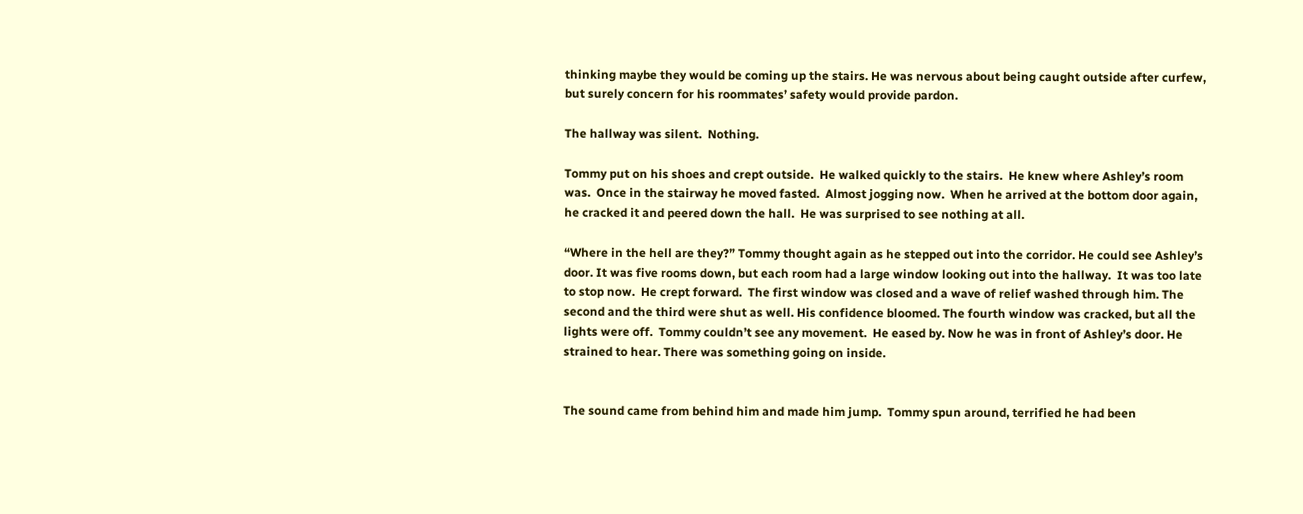thinking maybe they would be coming up the stairs. He was nervous about being caught outside after curfew, but surely concern for his roommates’ safety would provide pardon.

The hallway was silent.  Nothing.

Tommy put on his shoes and crept outside.  He walked quickly to the stairs.  He knew where Ashley’s room was.  Once in the stairway he moved fasted.  Almost jogging now.  When he arrived at the bottom door again, he cracked it and peered down the hall.  He was surprised to see nothing at all.

“Where in the hell are they?” Tommy thought again as he stepped out into the corridor. He could see Ashley’s door. It was five rooms down, but each room had a large window looking out into the hallway.  It was too late to stop now.  He crept forward.  The first window was closed and a wave of relief washed through him. The second and the third were shut as well. His confidence bloomed. The fourth window was cracked, but all the lights were off.  Tommy couldn’t see any movement.  He eased by. Now he was in front of Ashley’s door. He strained to hear. There was something going on inside.


The sound came from behind him and made him jump.  Tommy spun around, terrified he had been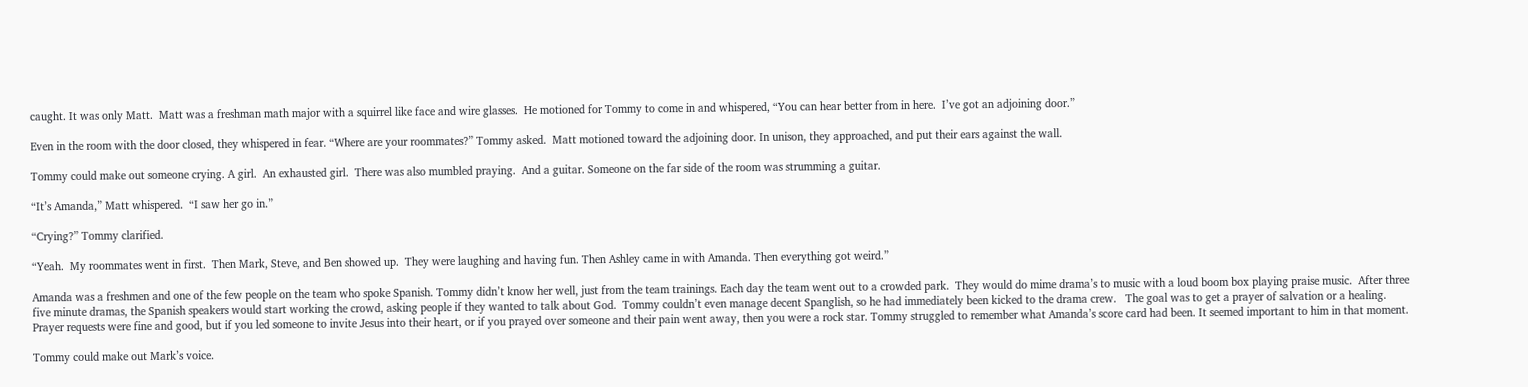caught. It was only Matt.  Matt was a freshman math major with a squirrel like face and wire glasses.  He motioned for Tommy to come in and whispered, “You can hear better from in here.  I’ve got an adjoining door.”

Even in the room with the door closed, they whispered in fear. “Where are your roommates?” Tommy asked.  Matt motioned toward the adjoining door. In unison, they approached, and put their ears against the wall.

Tommy could make out someone crying. A girl.  An exhausted girl.  There was also mumbled praying.  And a guitar. Someone on the far side of the room was strumming a guitar.

“It’s Amanda,” Matt whispered.  “I saw her go in.”

“Crying?” Tommy clarified.

“Yeah.  My roommates went in first.  Then Mark, Steve, and Ben showed up.  They were laughing and having fun. Then Ashley came in with Amanda. Then everything got weird.”

Amanda was a freshmen and one of the few people on the team who spoke Spanish. Tommy didn’t know her well, just from the team trainings. Each day the team went out to a crowded park.  They would do mime drama’s to music with a loud boom box playing praise music.  After three five minute dramas, the Spanish speakers would start working the crowd, asking people if they wanted to talk about God.  Tommy couldn’t even manage decent Spanglish, so he had immediately been kicked to the drama crew.   The goal was to get a prayer of salvation or a healing. Prayer requests were fine and good, but if you led someone to invite Jesus into their heart, or if you prayed over someone and their pain went away, then you were a rock star. Tommy struggled to remember what Amanda’s score card had been. It seemed important to him in that moment.

Tommy could make out Mark’s voice.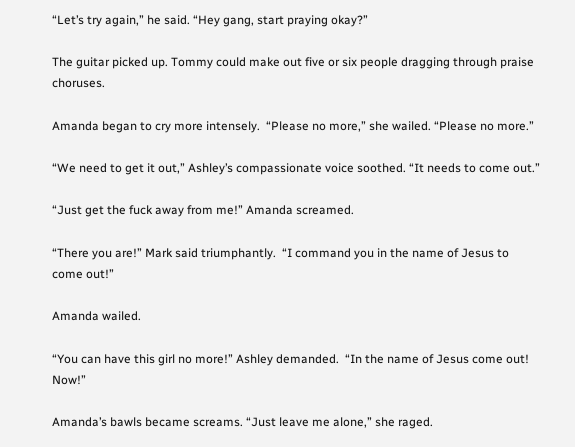“Let’s try again,” he said. “Hey gang, start praying okay?”

The guitar picked up. Tommy could make out five or six people dragging through praise choruses.

Amanda began to cry more intensely.  “Please no more,” she wailed. “Please no more.”

“We need to get it out,” Ashley’s compassionate voice soothed. “It needs to come out.”

“Just get the fuck away from me!” Amanda screamed.

“There you are!” Mark said triumphantly.  “I command you in the name of Jesus to come out!”

Amanda wailed.

“You can have this girl no more!” Ashley demanded.  “In the name of Jesus come out!  Now!”

Amanda’s bawls became screams. “Just leave me alone,” she raged.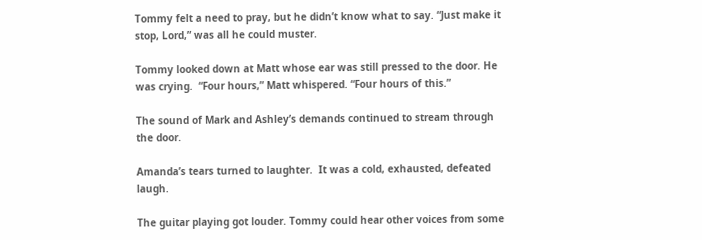Tommy felt a need to pray, but he didn’t know what to say. “Just make it stop, Lord,” was all he could muster.

Tommy looked down at Matt whose ear was still pressed to the door. He was crying.  “Four hours,” Matt whispered. “Four hours of this.”

The sound of Mark and Ashley’s demands continued to stream through the door.

Amanda’s tears turned to laughter.  It was a cold, exhausted, defeated laugh.

The guitar playing got louder. Tommy could hear other voices from some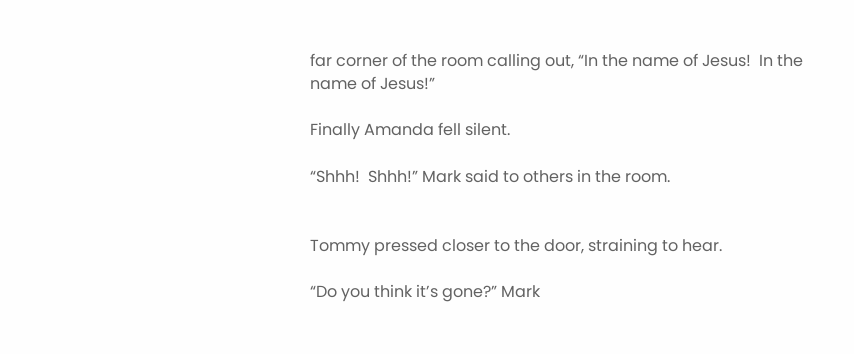far corner of the room calling out, “In the name of Jesus!  In the name of Jesus!”

Finally Amanda fell silent.

“Shhh!  Shhh!” Mark said to others in the room.


Tommy pressed closer to the door, straining to hear.

“Do you think it’s gone?” Mark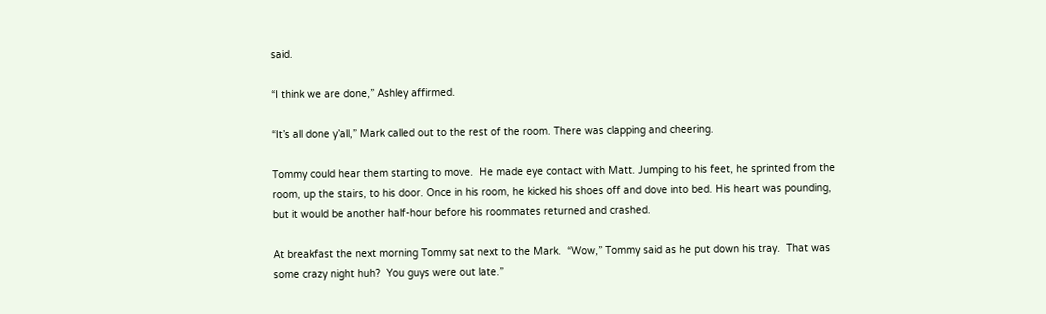said.

“I think we are done,” Ashley affirmed.

“It’s all done y’all,” Mark called out to the rest of the room. There was clapping and cheering.

Tommy could hear them starting to move.  He made eye contact with Matt. Jumping to his feet, he sprinted from the room, up the stairs, to his door. Once in his room, he kicked his shoes off and dove into bed. His heart was pounding, but it would be another half-hour before his roommates returned and crashed.

At breakfast the next morning Tommy sat next to the Mark.  “Wow,” Tommy said as he put down his tray.  That was some crazy night huh?  You guys were out late.”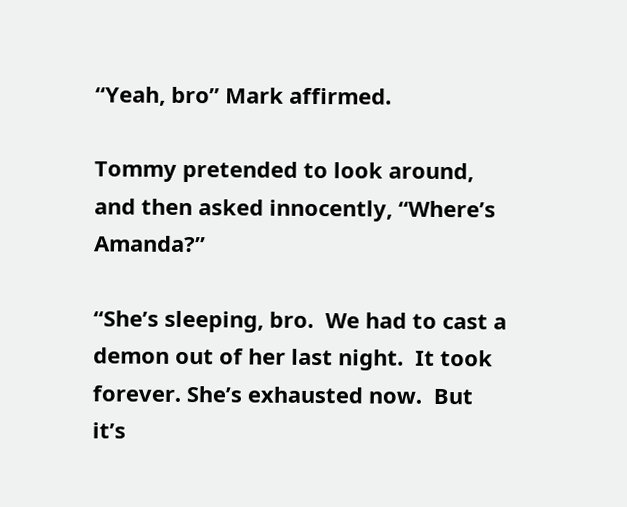“Yeah, bro” Mark affirmed.

Tommy pretended to look around, and then asked innocently, “Where’s Amanda?”

“She’s sleeping, bro.  We had to cast a demon out of her last night.  It took forever. She’s exhausted now.  But it’s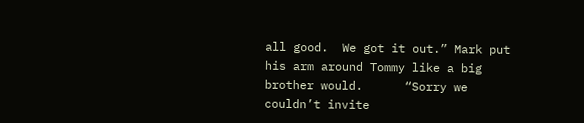all good.  We got it out.” Mark put his arm around Tommy like a big brother would.      “Sorry we couldn’t invite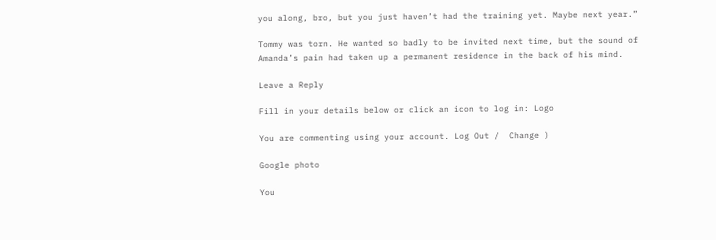you along, bro, but you just haven’t had the training yet. Maybe next year.”

Tommy was torn. He wanted so badly to be invited next time, but the sound of Amanda’s pain had taken up a permanent residence in the back of his mind.

Leave a Reply

Fill in your details below or click an icon to log in: Logo

You are commenting using your account. Log Out /  Change )

Google photo

You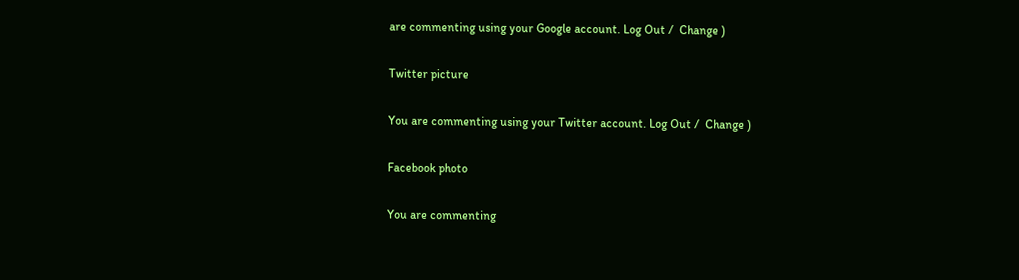are commenting using your Google account. Log Out /  Change )

Twitter picture

You are commenting using your Twitter account. Log Out /  Change )

Facebook photo

You are commenting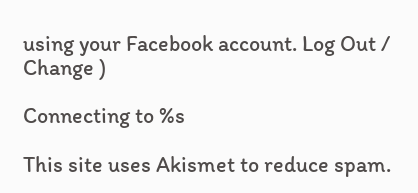using your Facebook account. Log Out /  Change )

Connecting to %s

This site uses Akismet to reduce spam.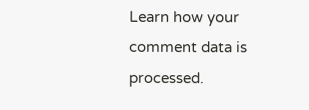Learn how your comment data is processed.